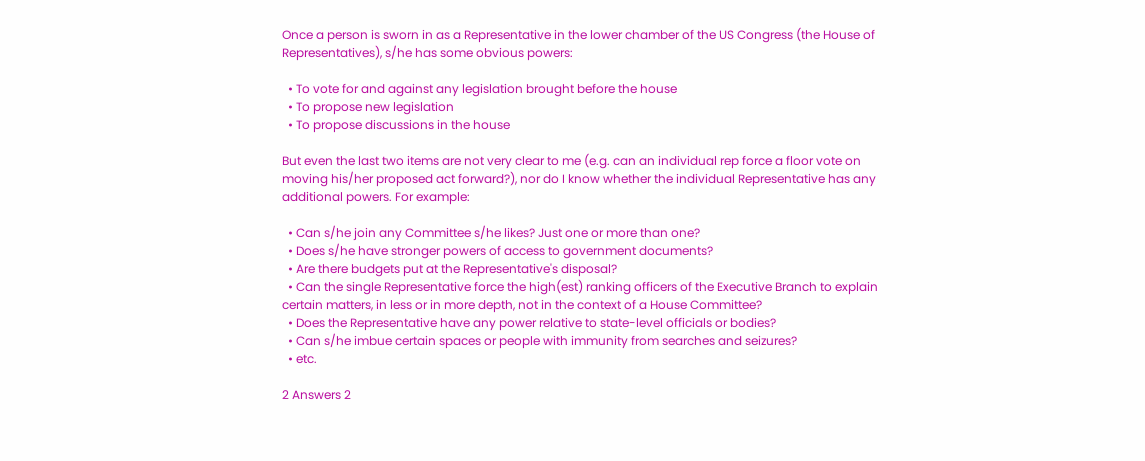Once a person is sworn in as a Representative in the lower chamber of the US Congress (the House of Representatives), s/he has some obvious powers:

  • To vote for and against any legislation brought before the house
  • To propose new legislation
  • To propose discussions in the house

But even the last two items are not very clear to me (e.g. can an individual rep force a floor vote on moving his/her proposed act forward?), nor do I know whether the individual Representative has any additional powers. For example:

  • Can s/he join any Committee s/he likes? Just one or more than one?
  • Does s/he have stronger powers of access to government documents?
  • Are there budgets put at the Representative's disposal?
  • Can the single Representative force the high(est) ranking officers of the Executive Branch to explain certain matters, in less or in more depth, not in the context of a House Committee?
  • Does the Representative have any power relative to state-level officials or bodies?
  • Can s/he imbue certain spaces or people with immunity from searches and seizures?
  • etc.

2 Answers 2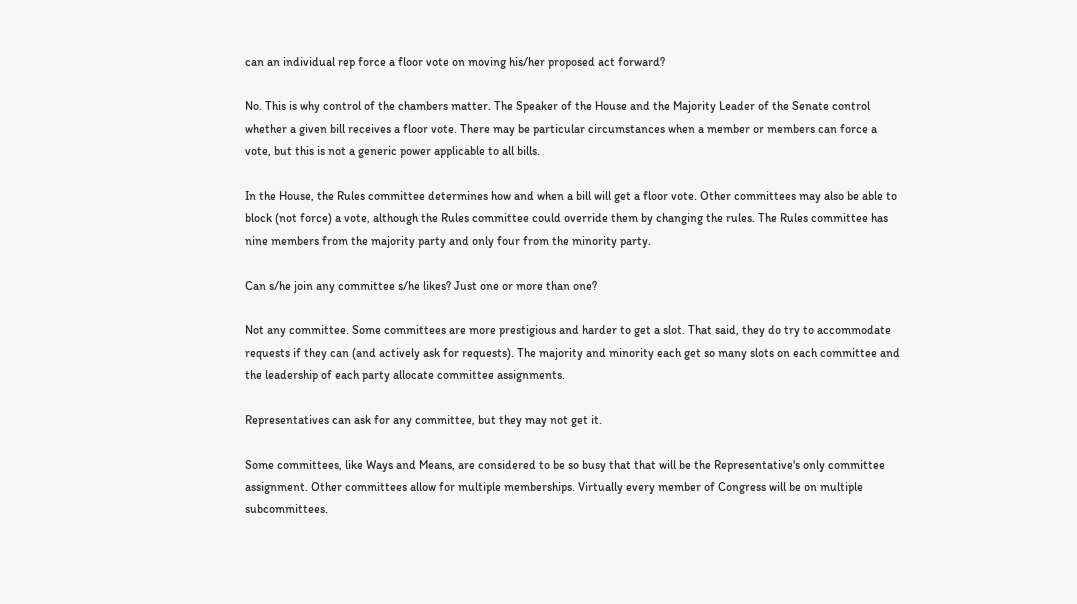can an individual rep force a floor vote on moving his/her proposed act forward?

No. This is why control of the chambers matter. The Speaker of the House and the Majority Leader of the Senate control whether a given bill receives a floor vote. There may be particular circumstances when a member or members can force a vote, but this is not a generic power applicable to all bills.

In the House, the Rules committee determines how and when a bill will get a floor vote. Other committees may also be able to block (not force) a vote, although the Rules committee could override them by changing the rules. The Rules committee has nine members from the majority party and only four from the minority party.

Can s/he join any committee s/he likes? Just one or more than one?

Not any committee. Some committees are more prestigious and harder to get a slot. That said, they do try to accommodate requests if they can (and actively ask for requests). The majority and minority each get so many slots on each committee and the leadership of each party allocate committee assignments.

Representatives can ask for any committee, but they may not get it.

Some committees, like Ways and Means, are considered to be so busy that that will be the Representative's only committee assignment. Other committees allow for multiple memberships. Virtually every member of Congress will be on multiple subcommittees.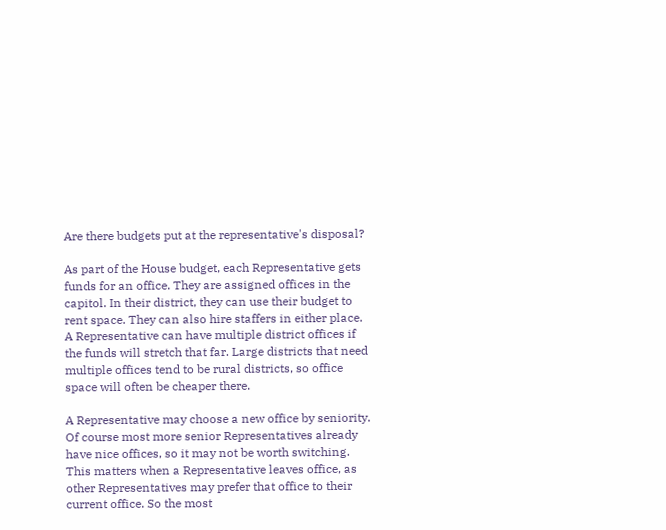Are there budgets put at the representative's disposal?

As part of the House budget, each Representative gets funds for an office. They are assigned offices in the capitol. In their district, they can use their budget to rent space. They can also hire staffers in either place. A Representative can have multiple district offices if the funds will stretch that far. Large districts that need multiple offices tend to be rural districts, so office space will often be cheaper there.

A Representative may choose a new office by seniority. Of course most more senior Representatives already have nice offices, so it may not be worth switching. This matters when a Representative leaves office, as other Representatives may prefer that office to their current office. So the most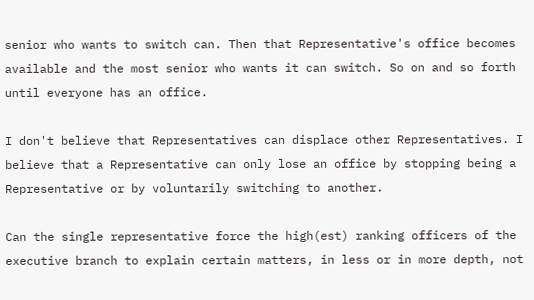senior who wants to switch can. Then that Representative's office becomes available and the most senior who wants it can switch. So on and so forth until everyone has an office.

I don't believe that Representatives can displace other Representatives. I believe that a Representative can only lose an office by stopping being a Representative or by voluntarily switching to another.

Can the single representative force the high(est) ranking officers of the executive branch to explain certain matters, in less or in more depth, not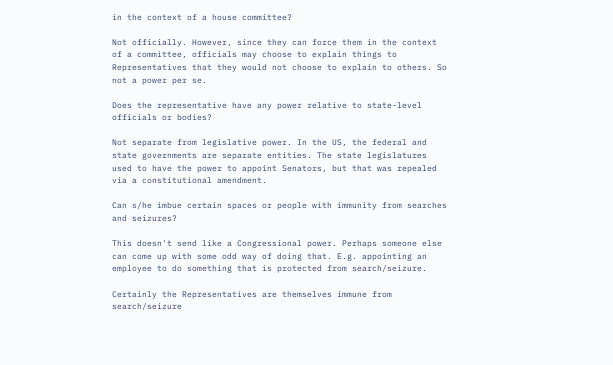in the context of a house committee?

Not officially. However, since they can force them in the context of a committee, officials may choose to explain things to Representatives that they would not choose to explain to others. So not a power per se.

Does the representative have any power relative to state-level officials or bodies?

Not separate from legislative power. In the US, the federal and state governments are separate entities. The state legislatures used to have the power to appoint Senators, but that was repealed via a constitutional amendment.

Can s/he imbue certain spaces or people with immunity from searches and seizures?

This doesn't send like a Congressional power. Perhaps someone else can come up with some odd way of doing that. E.g. appointing an employee to do something that is protected from search/seizure.

Certainly the Representatives are themselves immune from search/seizure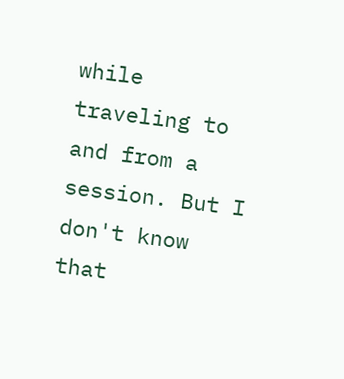while traveling to and from a session. But I don't know that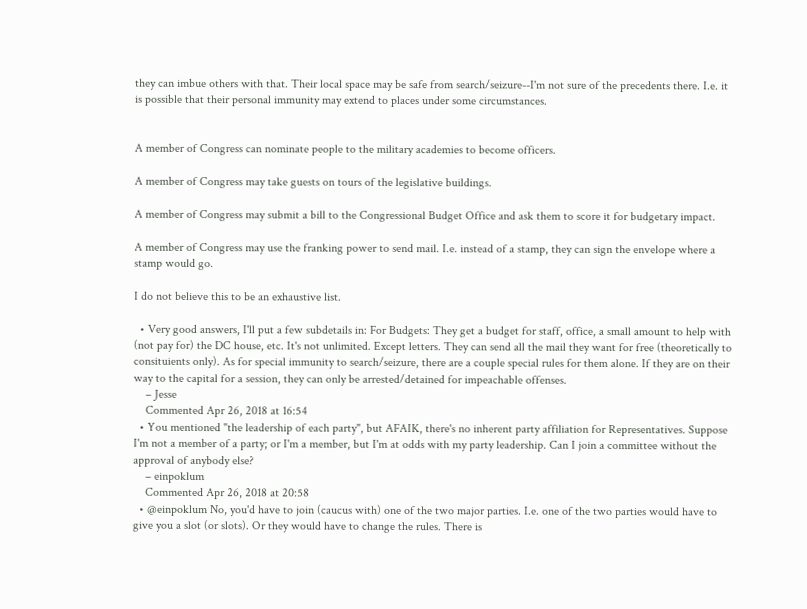they can imbue others with that. Their local space may be safe from search/seizure--I'm not sure of the precedents there. I.e. it is possible that their personal immunity may extend to places under some circumstances.


A member of Congress can nominate people to the military academies to become officers.

A member of Congress may take guests on tours of the legislative buildings.

A member of Congress may submit a bill to the Congressional Budget Office and ask them to score it for budgetary impact.

A member of Congress may use the franking power to send mail. I.e. instead of a stamp, they can sign the envelope where a stamp would go.

I do not believe this to be an exhaustive list.

  • Very good answers, I'll put a few subdetails in: For Budgets: They get a budget for staff, office, a small amount to help with (not pay for) the DC house, etc. It's not unlimited. Except letters. They can send all the mail they want for free (theoretically to consituients only). As for special immunity to search/seizure, there are a couple special rules for them alone. If they are on their way to the capital for a session, they can only be arrested/detained for impeachable offenses.
    – Jesse
    Commented Apr 26, 2018 at 16:54
  • You mentioned "the leadership of each party", but AFAIK, there's no inherent party affiliation for Representatives. Suppose I'm not a member of a party; or I'm a member, but I'm at odds with my party leadership. Can I join a committee without the approval of anybody else?
    – einpoklum
    Commented Apr 26, 2018 at 20:58
  • @einpoklum No, you'd have to join (caucus with) one of the two major parties. I.e. one of the two parties would have to give you a slot (or slots). Or they would have to change the rules. There is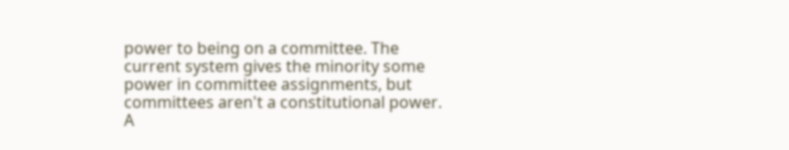power to being on a committee. The current system gives the minority some power in committee assignments, but committees aren't a constitutional power. A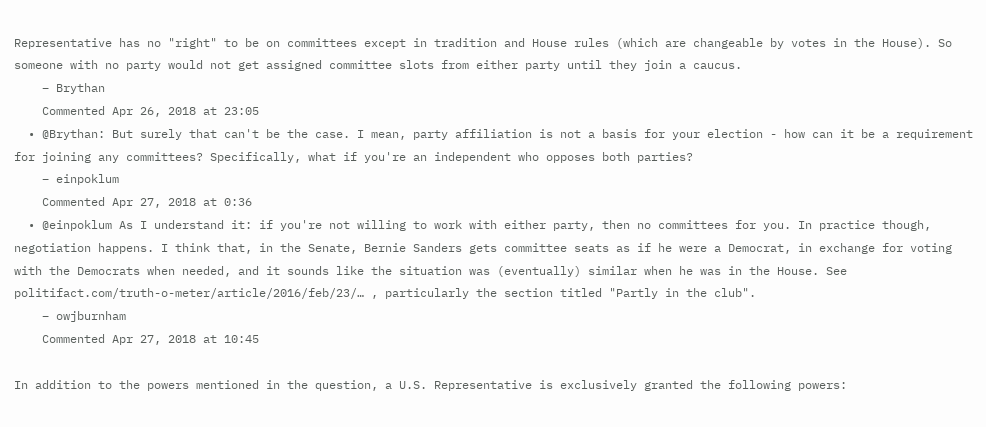Representative has no "right" to be on committees except in tradition and House rules (which are changeable by votes in the House). So someone with no party would not get assigned committee slots from either party until they join a caucus.
    – Brythan
    Commented Apr 26, 2018 at 23:05
  • @Brythan: But surely that can't be the case. I mean, party affiliation is not a basis for your election - how can it be a requirement for joining any committees? Specifically, what if you're an independent who opposes both parties?
    – einpoklum
    Commented Apr 27, 2018 at 0:36
  • @einpoklum As I understand it: if you're not willing to work with either party, then no committees for you. In practice though, negotiation happens. I think that, in the Senate, Bernie Sanders gets committee seats as if he were a Democrat, in exchange for voting with the Democrats when needed, and it sounds like the situation was (eventually) similar when he was in the House. See politifact.com/truth-o-meter/article/2016/feb/23/… , particularly the section titled "Partly in the club".
    – owjburnham
    Commented Apr 27, 2018 at 10:45

In addition to the powers mentioned in the question, a U.S. Representative is exclusively granted the following powers: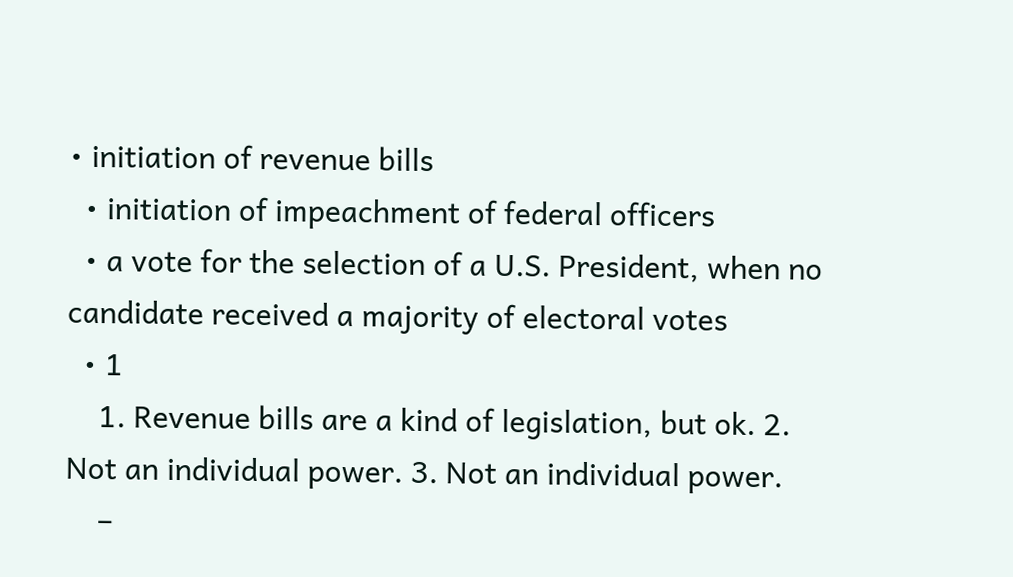• initiation of revenue bills
  • initiation of impeachment of federal officers
  • a vote for the selection of a U.S. President, when no candidate received a majority of electoral votes
  • 1
    1. Revenue bills are a kind of legislation, but ok. 2. Not an individual power. 3. Not an individual power.
    –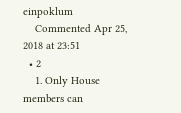einpoklum
    Commented Apr 25, 2018 at 23:51
  • 2
    1. Only House members can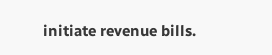initiate revenue bills.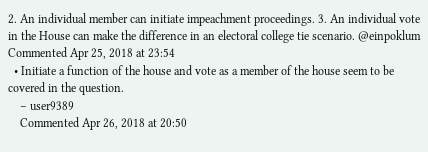2. An individual member can initiate impeachment proceedings. 3. An individual vote in the House can make the difference in an electoral college tie scenario. @einpoklum Commented Apr 25, 2018 at 23:54
  • Initiate a function of the house and vote as a member of the house seem to be covered in the question.
    – user9389
    Commented Apr 26, 2018 at 20:50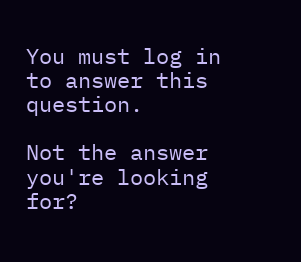You must log in to answer this question.

Not the answer you're looking for?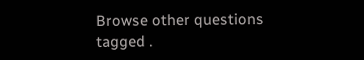Browse other questions tagged .